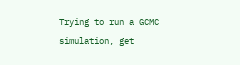Trying to run a GCMC simulation, get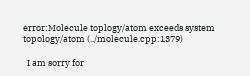error:Molecule toplogy/atom exceeds system topology/atom (../molecule.cpp:1379)

  I am sorry for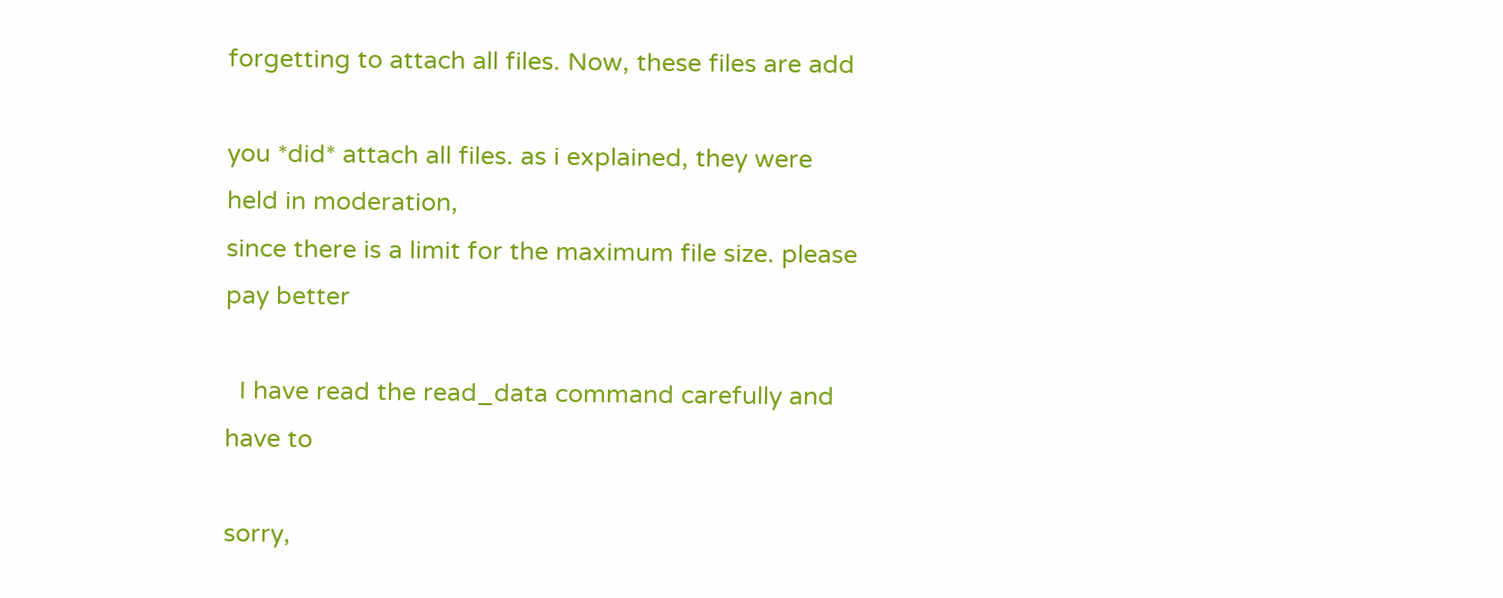forgetting to attach all files. Now, these files are add

you *did* attach all files. as i explained, they were held in moderation,
since there is a limit for the maximum file size. please pay better

  I have read the read_data command carefully and have to

sorry,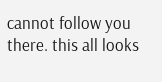cannot follow you there. this all looks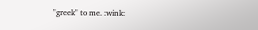"greek" to me. :wink: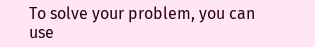To solve your problem, you can use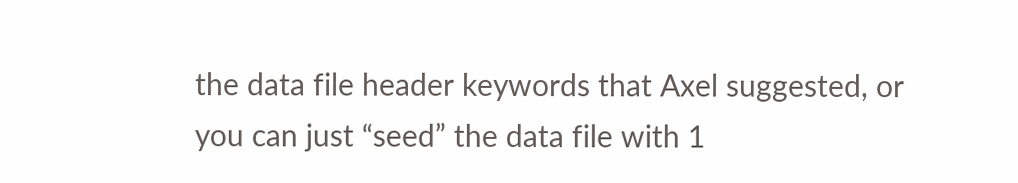the data file header keywords that Axel suggested, or you can just “seed” the data file with 1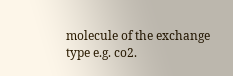molecule of the exchange type e.g. co2.